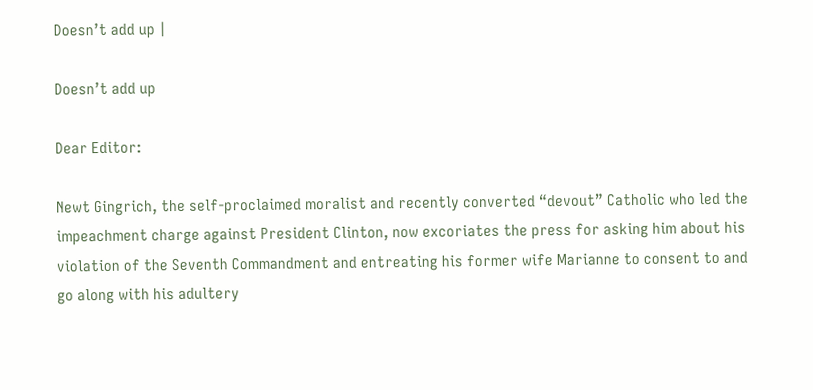Doesn’t add up |

Doesn’t add up

Dear Editor:

Newt Gingrich, the self-proclaimed moralist and recently converted “devout” Catholic who led the impeachment charge against President Clinton, now excoriates the press for asking him about his violation of the Seventh Commandment and entreating his former wife Marianne to consent to and go along with his adultery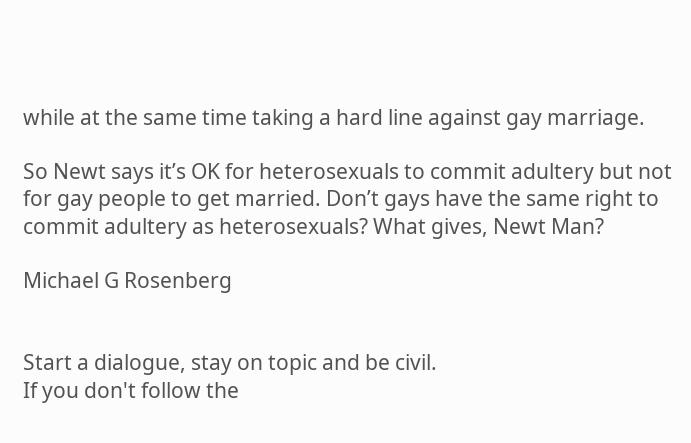while at the same time taking a hard line against gay marriage.

So Newt says it’s OK for heterosexuals to commit adultery but not for gay people to get married. Don’t gays have the same right to commit adultery as heterosexuals? What gives, Newt Man?

Michael G Rosenberg


Start a dialogue, stay on topic and be civil.
If you don't follow the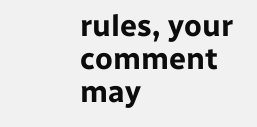rules, your comment may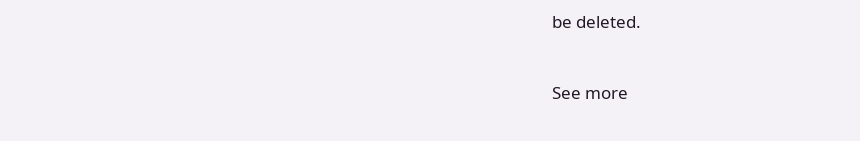be deleted.


See more